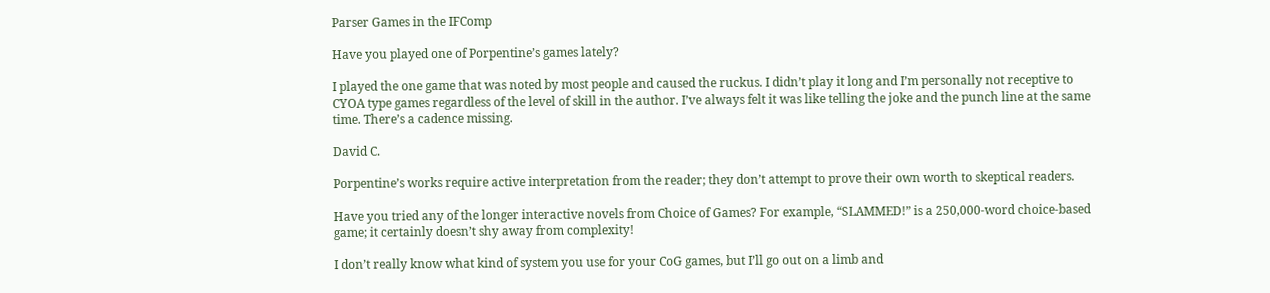Parser Games in the IFComp

Have you played one of Porpentine’s games lately?

I played the one game that was noted by most people and caused the ruckus. I didn’t play it long and I’m personally not receptive to CYOA type games regardless of the level of skill in the author. I’ve always felt it was like telling the joke and the punch line at the same time. There’s a cadence missing.

David C.

Porpentine’s works require active interpretation from the reader; they don’t attempt to prove their own worth to skeptical readers.

Have you tried any of the longer interactive novels from Choice of Games? For example, “SLAMMED!” is a 250,000-word choice-based game; it certainly doesn’t shy away from complexity!

I don’t really know what kind of system you use for your CoG games, but I’ll go out on a limb and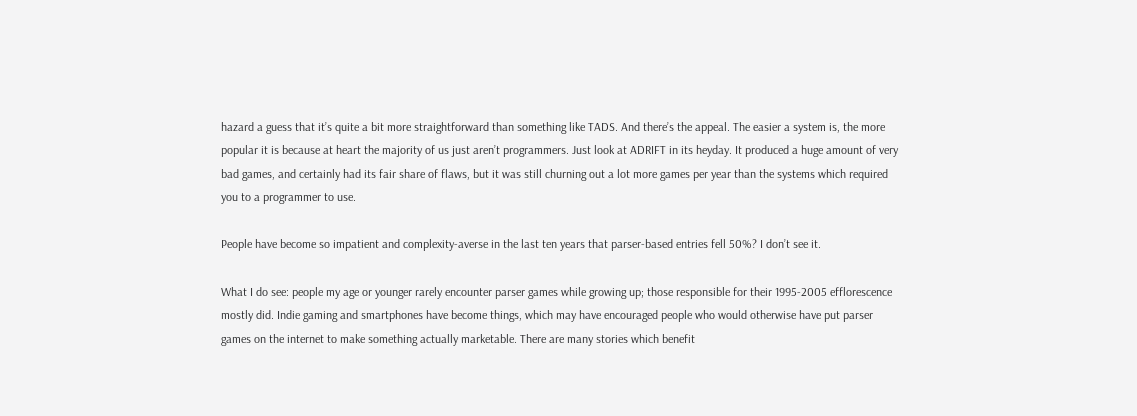hazard a guess that it’s quite a bit more straightforward than something like TADS. And there’s the appeal. The easier a system is, the more popular it is because at heart the majority of us just aren’t programmers. Just look at ADRIFT in its heyday. It produced a huge amount of very bad games, and certainly had its fair share of flaws, but it was still churning out a lot more games per year than the systems which required you to a programmer to use.

People have become so impatient and complexity-averse in the last ten years that parser-based entries fell 50%? I don’t see it.

What I do see: people my age or younger rarely encounter parser games while growing up; those responsible for their 1995-2005 efflorescence mostly did. Indie gaming and smartphones have become things, which may have encouraged people who would otherwise have put parser games on the internet to make something actually marketable. There are many stories which benefit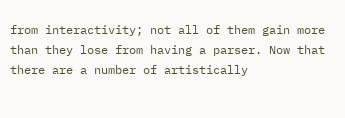from interactivity; not all of them gain more than they lose from having a parser. Now that there are a number of artistically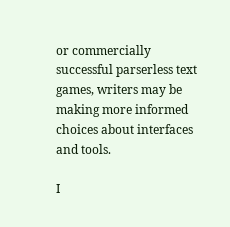or commercially successful parserless text games, writers may be making more informed choices about interfaces and tools.

I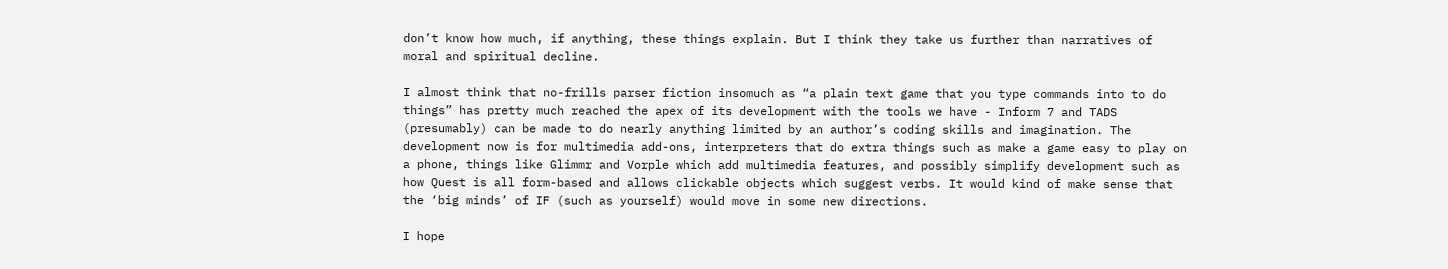don’t know how much, if anything, these things explain. But I think they take us further than narratives of moral and spiritual decline.

I almost think that no-frills parser fiction insomuch as “a plain text game that you type commands into to do things” has pretty much reached the apex of its development with the tools we have - Inform 7 and TADS (presumably) can be made to do nearly anything limited by an author’s coding skills and imagination. The development now is for multimedia add-ons, interpreters that do extra things such as make a game easy to play on a phone, things like Glimmr and Vorple which add multimedia features, and possibly simplify development such as how Quest is all form-based and allows clickable objects which suggest verbs. It would kind of make sense that the ‘big minds’ of IF (such as yourself) would move in some new directions.

I hope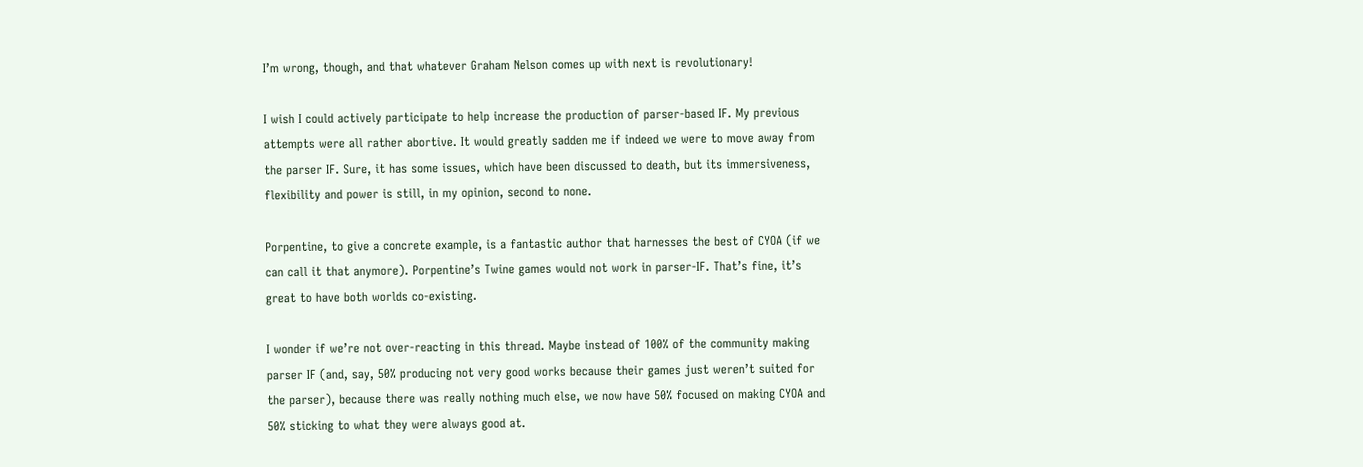I’m wrong, though, and that whatever Graham Nelson comes up with next is revolutionary!

I wish I could actively participate to help increase the production of parser-based IF. My previous attempts were all rather abortive. It would greatly sadden me if indeed we were to move away from the parser IF. Sure, it has some issues, which have been discussed to death, but its immersiveness, flexibility and power is still, in my opinion, second to none.

Porpentine, to give a concrete example, is a fantastic author that harnesses the best of CYOA (if we can call it that anymore). Porpentine’s Twine games would not work in parser-IF. That’s fine, it’s great to have both worlds co-existing.

I wonder if we’re not over-reacting in this thread. Maybe instead of 100% of the community making parser IF (and, say, 50% producing not very good works because their games just weren’t suited for the parser), because there was really nothing much else, we now have 50% focused on making CYOA and 50% sticking to what they were always good at.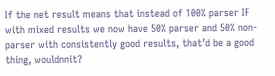If the net result means that instead of 100% parser IF with mixed results we now have 50% parser and 50% non-parser with consistently good results, that’d be a good thing, wouldnnit?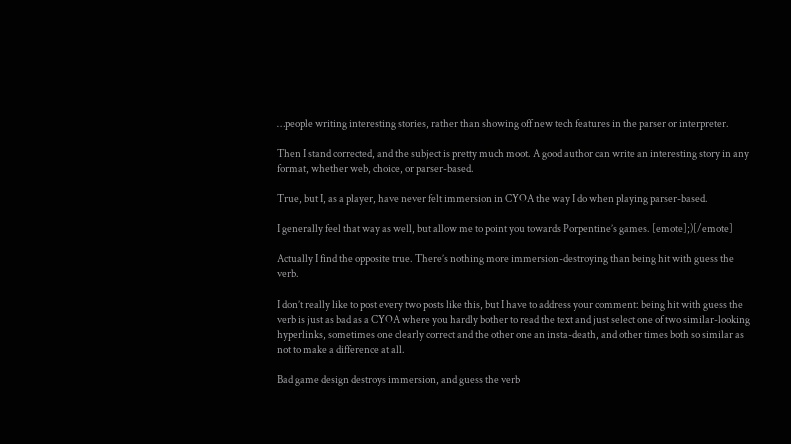…people writing interesting stories, rather than showing off new tech features in the parser or interpreter.

Then I stand corrected, and the subject is pretty much moot. A good author can write an interesting story in any format, whether web, choice, or parser-based.

True, but I, as a player, have never felt immersion in CYOA the way I do when playing parser-based.

I generally feel that way as well, but allow me to point you towards Porpentine’s games. [emote];)[/emote]

Actually I find the opposite true. There’s nothing more immersion-destroying than being hit with guess the verb.

I don’t really like to post every two posts like this, but I have to address your comment: being hit with guess the verb is just as bad as a CYOA where you hardly bother to read the text and just select one of two similar-looking hyperlinks, sometimes one clearly correct and the other one an insta-death, and other times both so similar as not to make a difference at all.

Bad game design destroys immersion, and guess the verb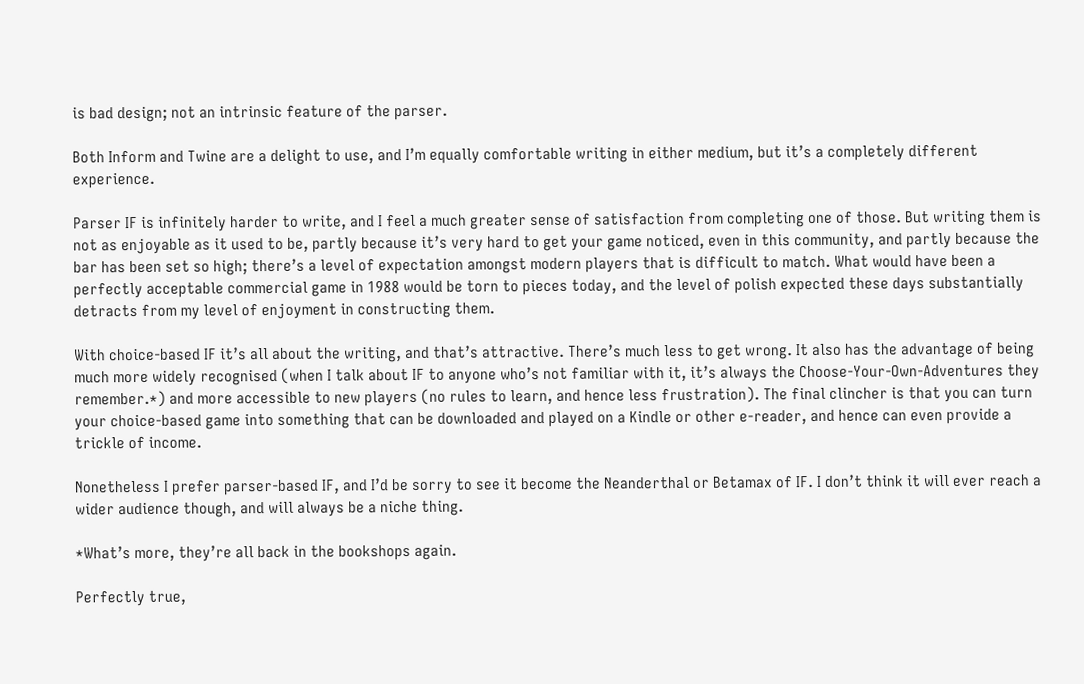is bad design; not an intrinsic feature of the parser.

Both Inform and Twine are a delight to use, and I’m equally comfortable writing in either medium, but it’s a completely different experience.

Parser IF is infinitely harder to write, and I feel a much greater sense of satisfaction from completing one of those. But writing them is not as enjoyable as it used to be, partly because it’s very hard to get your game noticed, even in this community, and partly because the bar has been set so high; there’s a level of expectation amongst modern players that is difficult to match. What would have been a perfectly acceptable commercial game in 1988 would be torn to pieces today, and the level of polish expected these days substantially detracts from my level of enjoyment in constructing them.

With choice-based IF it’s all about the writing, and that’s attractive. There’s much less to get wrong. It also has the advantage of being much more widely recognised (when I talk about IF to anyone who’s not familiar with it, it’s always the Choose-Your-Own-Adventures they remember.*) and more accessible to new players (no rules to learn, and hence less frustration). The final clincher is that you can turn your choice-based game into something that can be downloaded and played on a Kindle or other e-reader, and hence can even provide a trickle of income.

Nonetheless I prefer parser-based IF, and I’d be sorry to see it become the Neanderthal or Betamax of IF. I don’t think it will ever reach a wider audience though, and will always be a niche thing.

*What’s more, they’re all back in the bookshops again.

Perfectly true,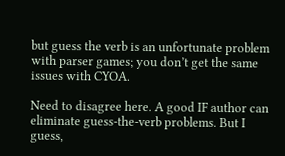but guess the verb is an unfortunate problem with parser games; you don’t get the same issues with CYOA.

Need to disagree here. A good IF author can eliminate guess-the-verb problems. But I guess,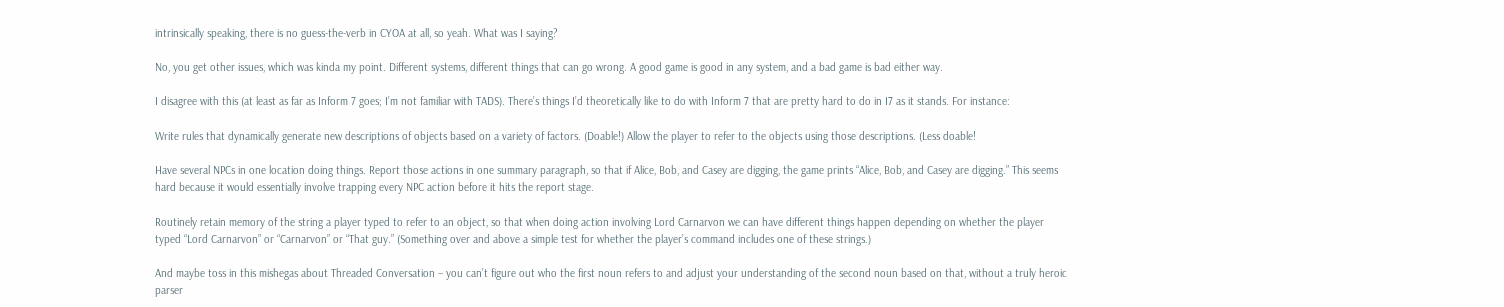intrinsically speaking, there is no guess-the-verb in CYOA at all, so yeah. What was I saying?

No, you get other issues, which was kinda my point. Different systems, different things that can go wrong. A good game is good in any system, and a bad game is bad either way.

I disagree with this (at least as far as Inform 7 goes; I’m not familiar with TADS). There’s things I’d theoretically like to do with Inform 7 that are pretty hard to do in I7 as it stands. For instance:

Write rules that dynamically generate new descriptions of objects based on a variety of factors. (Doable!) Allow the player to refer to the objects using those descriptions. (Less doable!

Have several NPCs in one location doing things. Report those actions in one summary paragraph, so that if Alice, Bob, and Casey are digging, the game prints “Alice, Bob, and Casey are digging.” This seems hard because it would essentially involve trapping every NPC action before it hits the report stage.

Routinely retain memory of the string a player typed to refer to an object, so that when doing action involving Lord Carnarvon we can have different things happen depending on whether the player typed “Lord Carnarvon” or “Carnarvon” or “That guy.” (Something over and above a simple test for whether the player’s command includes one of these strings.)

And maybe toss in this mishegas about Threaded Conversation – you can’t figure out who the first noun refers to and adjust your understanding of the second noun based on that, without a truly heroic parser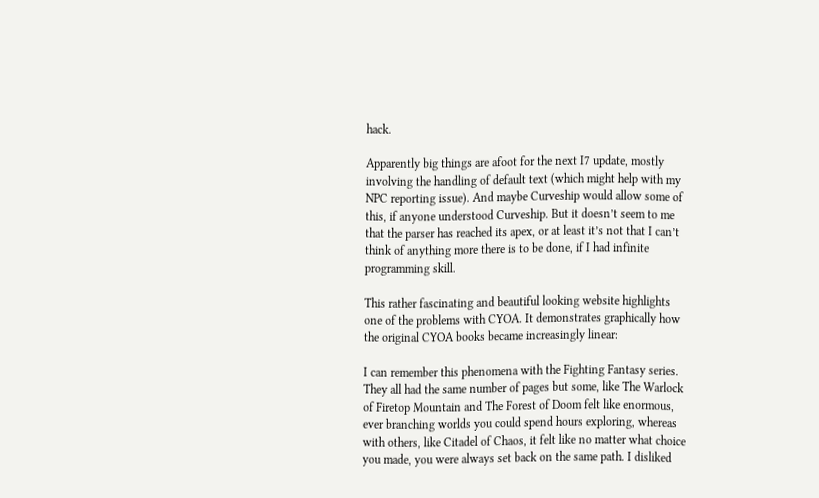hack.

Apparently big things are afoot for the next I7 update, mostly involving the handling of default text (which might help with my NPC reporting issue). And maybe Curveship would allow some of this, if anyone understood Curveship. But it doesn’t seem to me that the parser has reached its apex, or at least it’s not that I can’t think of anything more there is to be done, if I had infinite programming skill.

This rather fascinating and beautiful looking website highlights one of the problems with CYOA. It demonstrates graphically how the original CYOA books became increasingly linear:

I can remember this phenomena with the Fighting Fantasy series. They all had the same number of pages but some, like The Warlock of Firetop Mountain and The Forest of Doom felt like enormous, ever branching worlds you could spend hours exploring, whereas with others, like Citadel of Chaos, it felt like no matter what choice you made, you were always set back on the same path. I disliked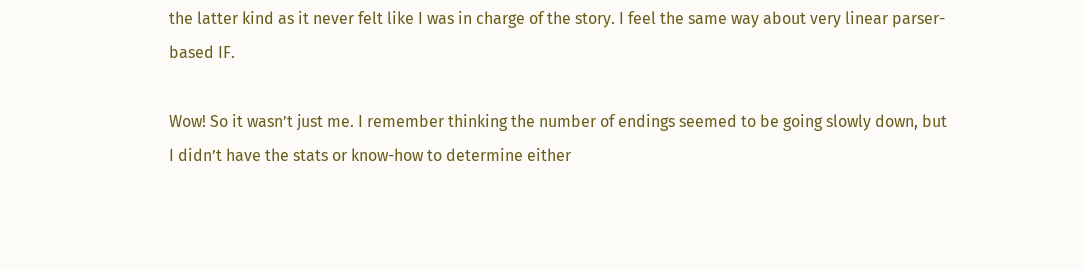the latter kind as it never felt like I was in charge of the story. I feel the same way about very linear parser-based IF.

Wow! So it wasn’t just me. I remember thinking the number of endings seemed to be going slowly down, but I didn’t have the stats or know-how to determine either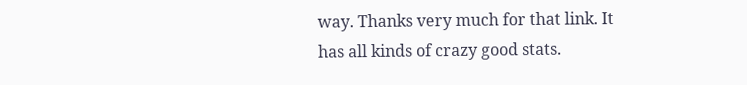way. Thanks very much for that link. It has all kinds of crazy good stats.